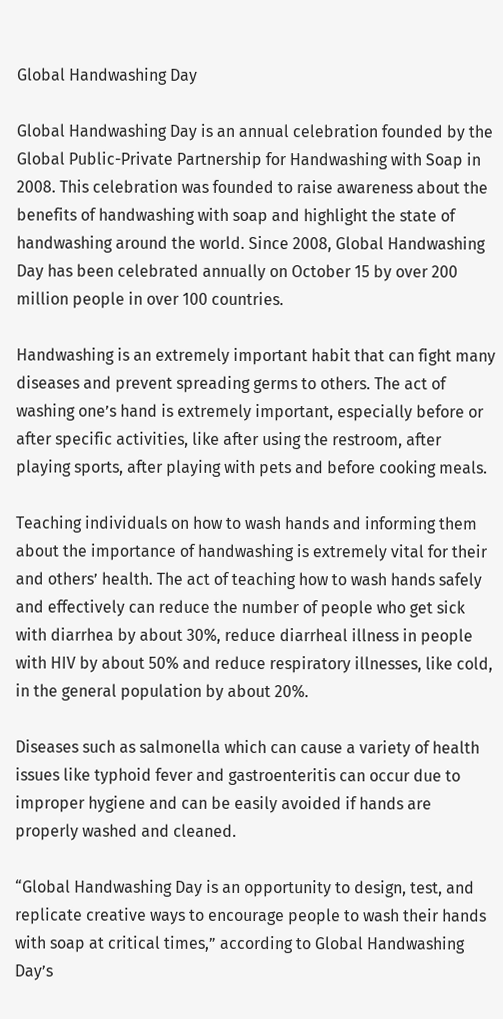Global Handwashing Day

Global Handwashing Day is an annual celebration founded by the Global Public-Private Partnership for Handwashing with Soap in 2008. This celebration was founded to raise awareness about the benefits of handwashing with soap and highlight the state of handwashing around the world. Since 2008, Global Handwashing Day has been celebrated annually on October 15 by over 200 million people in over 100 countries.

Handwashing is an extremely important habit that can fight many diseases and prevent spreading germs to others. The act of washing one’s hand is extremely important, especially before or after specific activities, like after using the restroom, after playing sports, after playing with pets and before cooking meals.

Teaching individuals on how to wash hands and informing them about the importance of handwashing is extremely vital for their and others’ health. The act of teaching how to wash hands safely and effectively can reduce the number of people who get sick with diarrhea by about 30%, reduce diarrheal illness in people with HIV by about 50% and reduce respiratory illnesses, like cold, in the general population by about 20%.

Diseases such as salmonella which can cause a variety of health issues like typhoid fever and gastroenteritis can occur due to improper hygiene and can be easily avoided if hands are properly washed and cleaned.

“Global Handwashing Day is an opportunity to design, test, and replicate creative ways to encourage people to wash their hands with soap at critical times,” according to Global Handwashing Day’s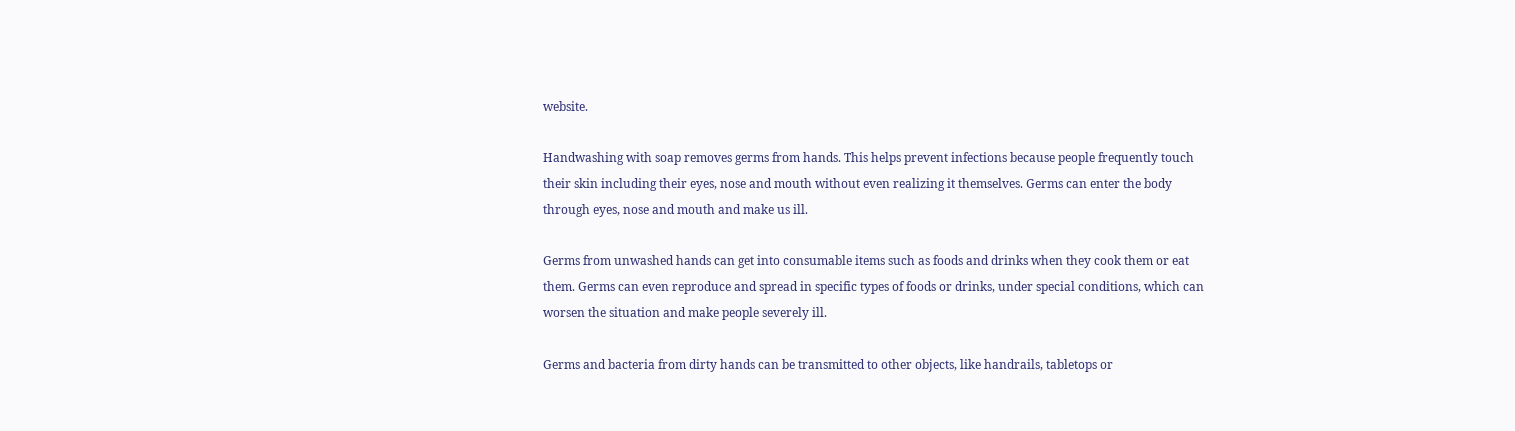website.

Handwashing with soap removes germs from hands. This helps prevent infections because people frequently touch their skin including their eyes, nose and mouth without even realizing it themselves. Germs can enter the body through eyes, nose and mouth and make us ill.

Germs from unwashed hands can get into consumable items such as foods and drinks when they cook them or eat them. Germs can even reproduce and spread in specific types of foods or drinks, under special conditions, which can worsen the situation and make people severely ill.

Germs and bacteria from dirty hands can be transmitted to other objects, like handrails, tabletops or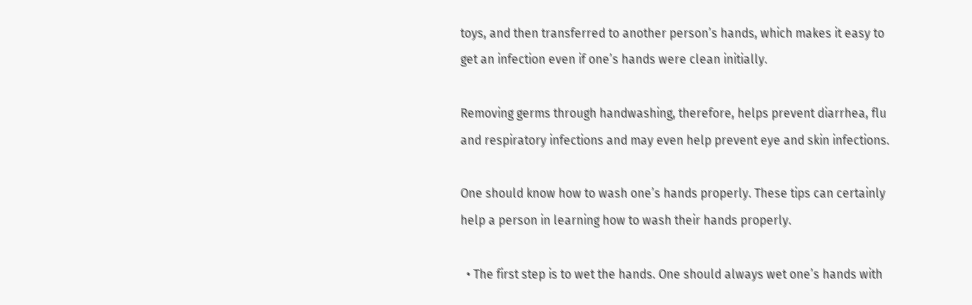toys, and then transferred to another person’s hands, which makes it easy to get an infection even if one’s hands were clean initially.

Removing germs through handwashing, therefore, helps prevent diarrhea, flu and respiratory infections and may even help prevent eye and skin infections.

One should know how to wash one’s hands properly. These tips can certainly help a person in learning how to wash their hands properly.

  • The first step is to wet the hands. One should always wet one’s hands with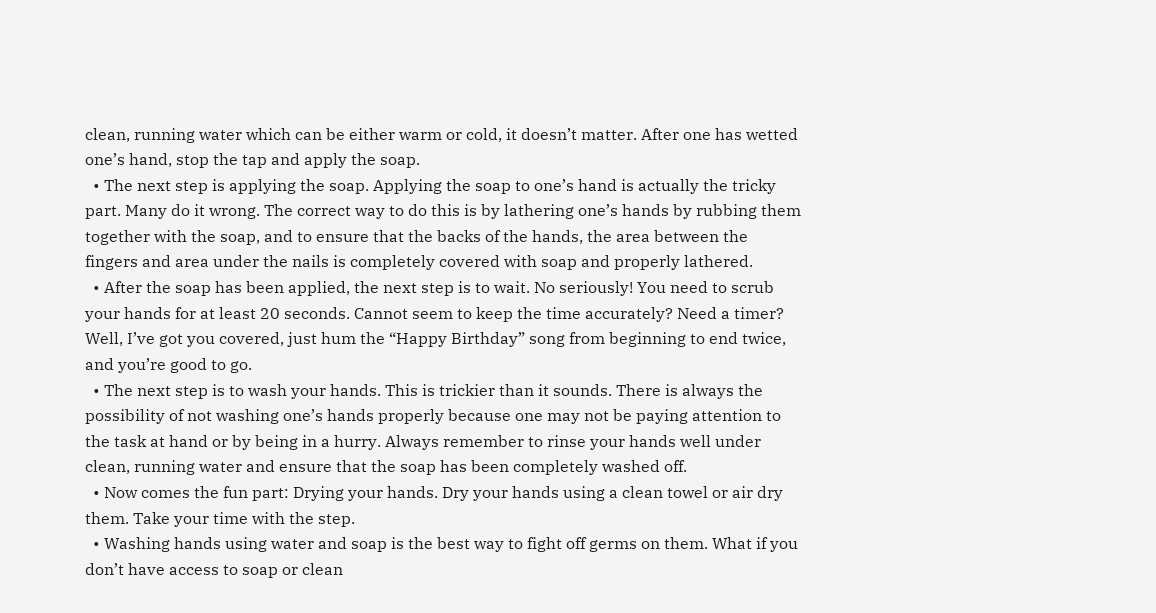clean, running water which can be either warm or cold, it doesn’t matter. After one has wetted one’s hand, stop the tap and apply the soap.
  • The next step is applying the soap. Applying the soap to one’s hand is actually the tricky part. Many do it wrong. The correct way to do this is by lathering one’s hands by rubbing them together with the soap, and to ensure that the backs of the hands, the area between the fingers and area under the nails is completely covered with soap and properly lathered.
  • After the soap has been applied, the next step is to wait. No seriously! You need to scrub your hands for at least 20 seconds. Cannot seem to keep the time accurately? Need a timer? Well, I’ve got you covered, just hum the “Happy Birthday” song from beginning to end twice, and you’re good to go.
  • The next step is to wash your hands. This is trickier than it sounds. There is always the possibility of not washing one’s hands properly because one may not be paying attention to the task at hand or by being in a hurry. Always remember to rinse your hands well under clean, running water and ensure that the soap has been completely washed off.
  • Now comes the fun part: Drying your hands. Dry your hands using a clean towel or air dry them. Take your time with the step.
  • Washing hands using water and soap is the best way to fight off germs on them. What if you don’t have access to soap or clean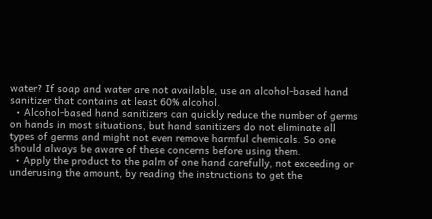water? If soap and water are not available, use an alcohol-based hand sanitizer that contains at least 60% alcohol.
  • Alcohol-based hand sanitizers can quickly reduce the number of germs on hands in most situations, but hand sanitizers do not eliminate all types of germs and might not even remove harmful chemicals. So one should always be aware of these concerns before using them.
  • Apply the product to the palm of one hand carefully, not exceeding or underusing the amount, by reading the instructions to get the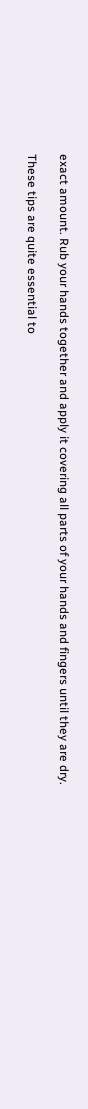exact amount. Rub your hands together and apply it covering all parts of your hands and fingers until they are dry.

These tips are quite essential to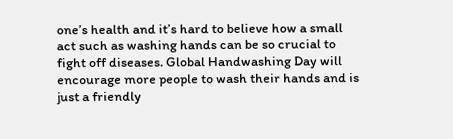one’s health and it’s hard to believe how a small act such as washing hands can be so crucial to fight off diseases. Global Handwashing Day will encourage more people to wash their hands and is just a friendly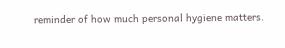reminder of how much personal hygiene matters.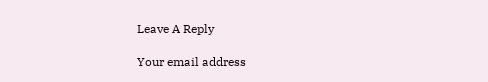Leave A Reply

Your email address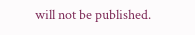will not be published.